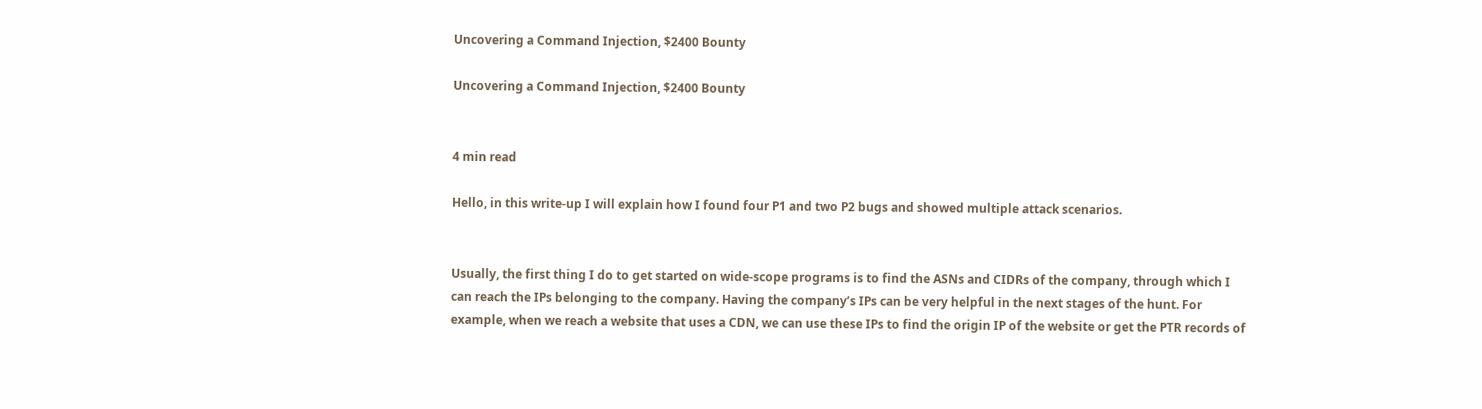Uncovering a Command Injection, $2400 Bounty

Uncovering a Command Injection, $2400 Bounty


4 min read

Hello, in this write-up I will explain how I found four P1 and two P2 bugs and showed multiple attack scenarios.


Usually, the first thing I do to get started on wide-scope programs is to find the ASNs and CIDRs of the company, through which I can reach the IPs belonging to the company. Having the company’s IPs can be very helpful in the next stages of the hunt. For example, when we reach a website that uses a CDN, we can use these IPs to find the origin IP of the website or get the PTR records of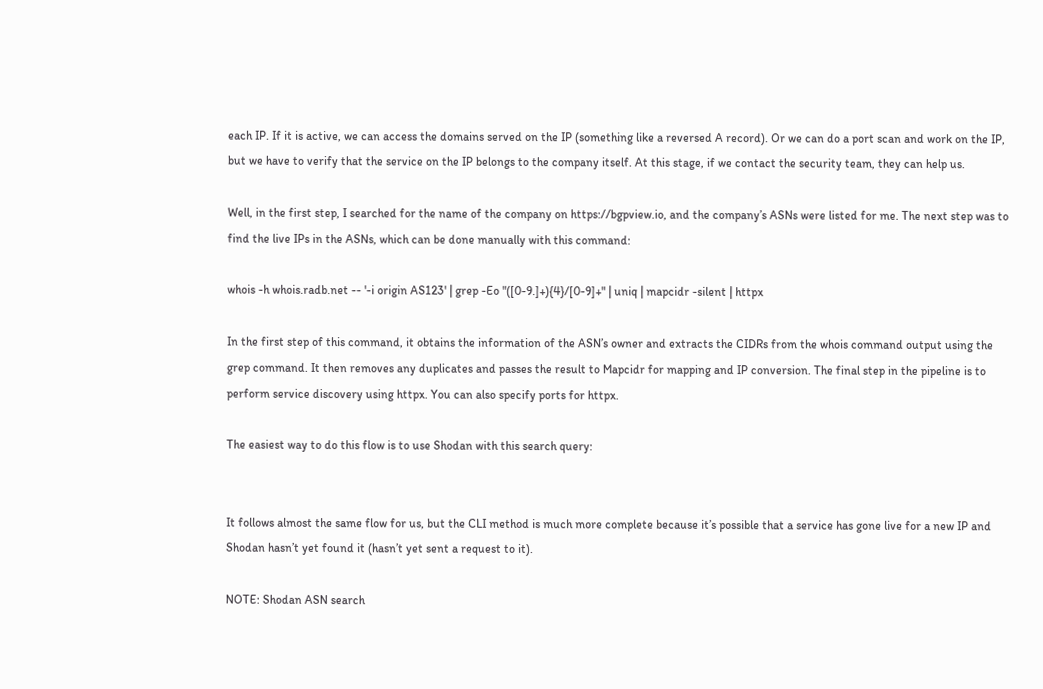each IP. If it is active, we can access the domains served on the IP (something like a reversed A record). Or we can do a port scan and work on the IP, but we have to verify that the service on the IP belongs to the company itself. At this stage, if we contact the security team, they can help us.

Well, in the first step, I searched for the name of the company on https://bgpview.io, and the company’s ASNs were listed for me. The next step was to find the live IPs in the ASNs, which can be done manually with this command:

whois -h whois.radb.net -- '-i origin AS123' | grep -Eo "([0-9.]+){4}/[0-9]+" | uniq | mapcidr -silent | httpx

In the first step of this command, it obtains the information of the ASN’s owner and extracts the CIDRs from the whois command output using the grep command. It then removes any duplicates and passes the result to Mapcidr for mapping and IP conversion. The final step in the pipeline is to perform service discovery using httpx. You can also specify ports for httpx.

The easiest way to do this flow is to use Shodan with this search query:


It follows almost the same flow for us, but the CLI method is much more complete because it’s possible that a service has gone live for a new IP and Shodan hasn’t yet found it (hasn’t yet sent a request to it).

NOTE: Shodan ASN search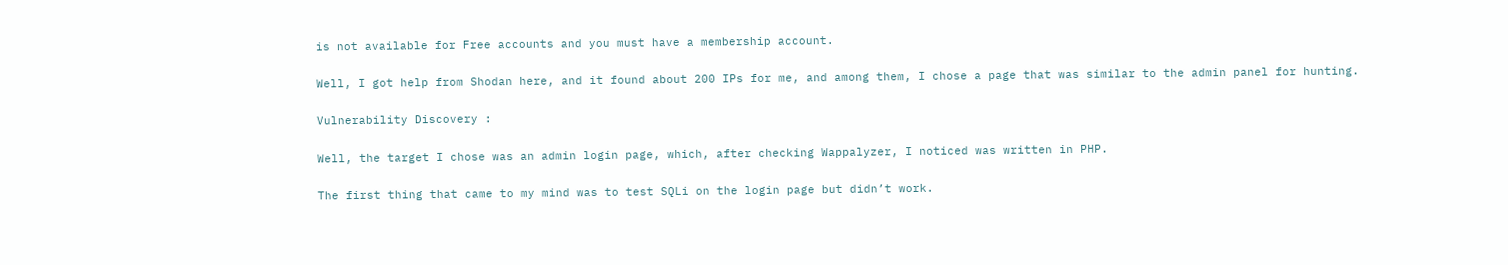is not available for Free accounts and you must have a membership account.

Well, I got help from Shodan here, and it found about 200 IPs for me, and among them, I chose a page that was similar to the admin panel for hunting.

Vulnerability Discovery :

Well, the target I chose was an admin login page, which, after checking Wappalyzer, I noticed was written in PHP.

The first thing that came to my mind was to test SQLi on the login page but didn’t work.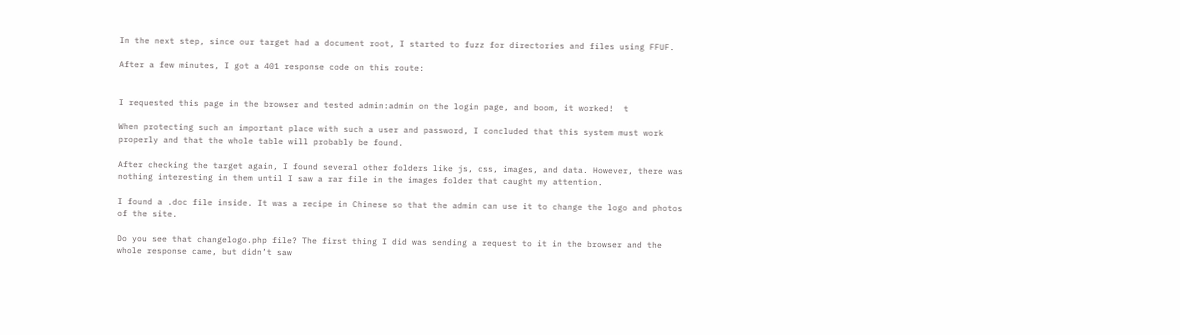In the next step, since our target had a document root, I started to fuzz for directories and files using FFUF.

After a few minutes, I got a 401 response code on this route:


I requested this page in the browser and tested admin:admin on the login page, and boom, it worked!  t

When protecting such an important place with such a user and password, I concluded that this system must work properly and that the whole table will probably be found.

After checking the target again, I found several other folders like js, css, images, and data. However, there was nothing interesting in them until I saw a rar file in the images folder that caught my attention.

I found a .doc file inside. It was a recipe in Chinese so that the admin can use it to change the logo and photos of the site.

Do you see that changelogo.php file? The first thing I did was sending a request to it in the browser and the whole response came, but didn’t saw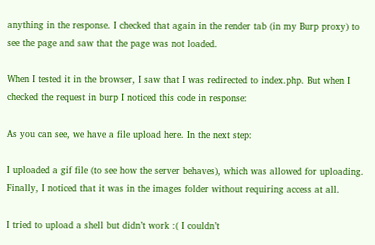anything in the response. I checked that again in the render tab (in my Burp proxy) to see the page and saw that the page was not loaded.

When I tested it in the browser, I saw that I was redirected to index.php. But when I checked the request in burp I noticed this code in response:

As you can see, we have a file upload here. In the next step:

I uploaded a gif file (to see how the server behaves), which was allowed for uploading. Finally, I noticed that it was in the images folder without requiring access at all.

I tried to upload a shell but didn’t work :( I couldn’t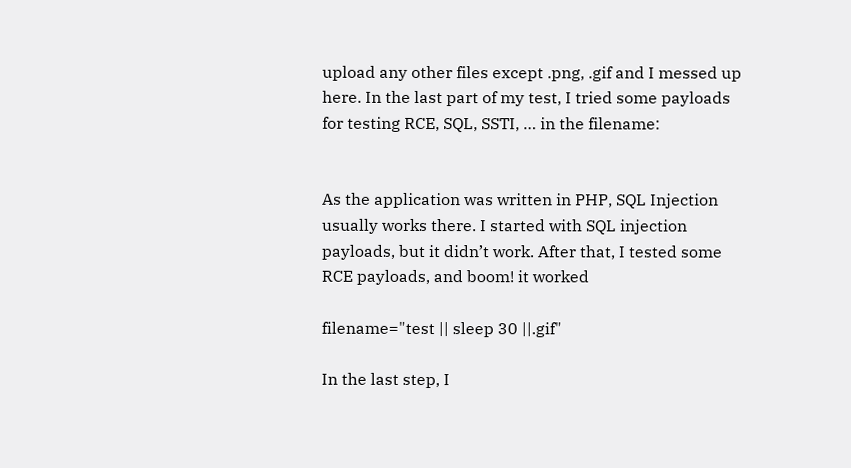upload any other files except .png, .gif and I messed up here. In the last part of my test, I tried some payloads for testing RCE, SQL, SSTI, … in the filename:


As the application was written in PHP, SQL Injection usually works there. I started with SQL injection payloads, but it didn’t work. After that, I tested some RCE payloads, and boom! it worked

filename="test || sleep 30 ||.gif"

In the last step, I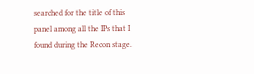searched for the title of this panel among all the IPs that I found during the Recon stage.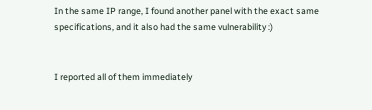In the same IP range, I found another panel with the exact same specifications, and it also had the same vulnerability :)


I reported all of them immediately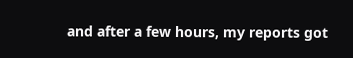and after a few hours, my reports got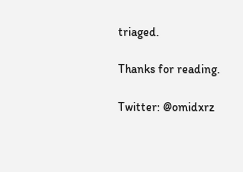triaged.

Thanks for reading.

Twitter: @omidxrz